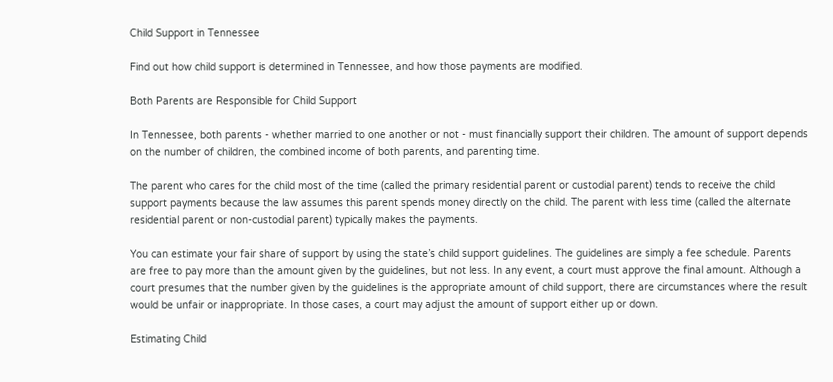Child Support in Tennessee

Find out how child support is determined in Tennessee, and how those payments are modified.

Both Parents are Responsible for Child Support

In Tennessee, both parents - whether married to one another or not - must financially support their children. The amount of support depends on the number of children, the combined income of both parents, and parenting time.

The parent who cares for the child most of the time (called the primary residential parent or custodial parent) tends to receive the child support payments because the law assumes this parent spends money directly on the child. The parent with less time (called the alternate residential parent or non-custodial parent) typically makes the payments.

You can estimate your fair share of support by using the state’s child support guidelines. The guidelines are simply a fee schedule. Parents are free to pay more than the amount given by the guidelines, but not less. In any event, a court must approve the final amount. Although a court presumes that the number given by the guidelines is the appropriate amount of child support, there are circumstances where the result would be unfair or inappropriate. In those cases, a court may adjust the amount of support either up or down.

Estimating Child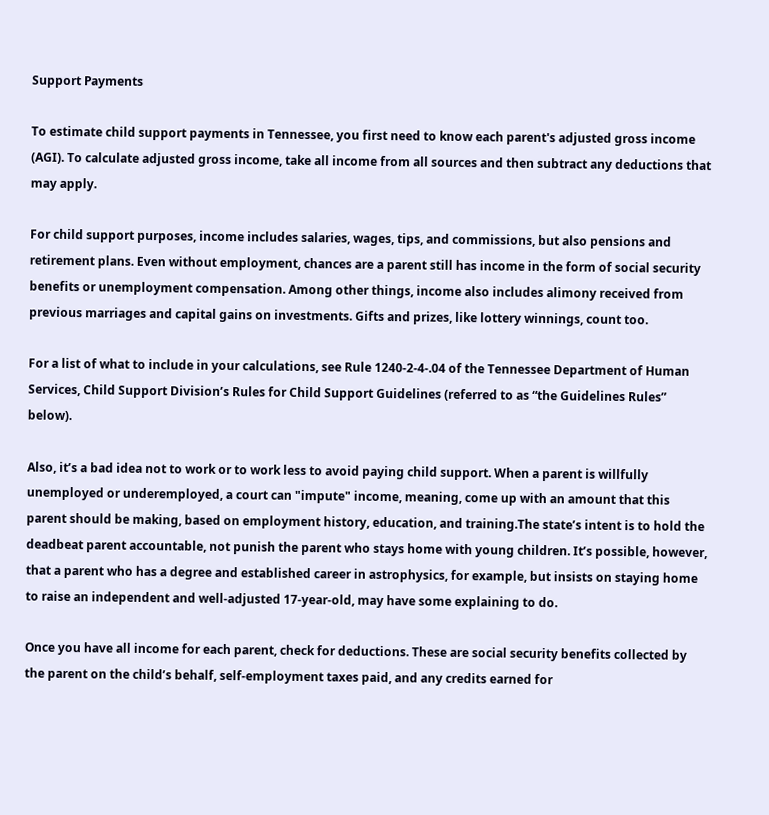Support Payments

To estimate child support payments in Tennessee, you first need to know each parent's adjusted gross income (AGI). To calculate adjusted gross income, take all income from all sources and then subtract any deductions that may apply.

For child support purposes, income includes salaries, wages, tips, and commissions, but also pensions and retirement plans. Even without employment, chances are a parent still has income in the form of social security benefits or unemployment compensation. Among other things, income also includes alimony received from previous marriages and capital gains on investments. Gifts and prizes, like lottery winnings, count too.

For a list of what to include in your calculations, see Rule 1240-2-4-.04 of the Tennessee Department of Human Services, Child Support Division’s Rules for Child Support Guidelines (referred to as “the Guidelines Rules” below).

Also, it’s a bad idea not to work or to work less to avoid paying child support. When a parent is willfully unemployed or underemployed, a court can "impute" income, meaning, come up with an amount that this parent should be making, based on employment history, education, and training.The state’s intent is to hold the deadbeat parent accountable, not punish the parent who stays home with young children. It’s possible, however, that a parent who has a degree and established career in astrophysics, for example, but insists on staying home to raise an independent and well-adjusted 17-year-old, may have some explaining to do.

Once you have all income for each parent, check for deductions. These are social security benefits collected by the parent on the child’s behalf, self-employment taxes paid, and any credits earned for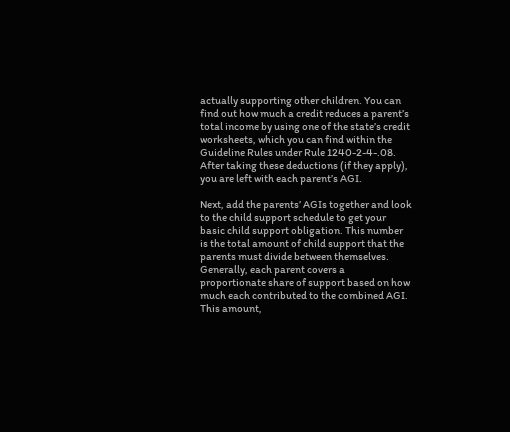actually supporting other children. You can find out how much a credit reduces a parent’s total income by using one of the state’s credit worksheets, which you can find within the Guideline Rules under Rule 1240-2-4-.08. After taking these deductions (if they apply), you are left with each parent’s AGI.

Next, add the parents’ AGIs together and look to the child support schedule to get your basic child support obligation. This number is the total amount of child support that the parents must divide between themselves. Generally, each parent covers a proportionate share of support based on how much each contributed to the combined AGI. This amount,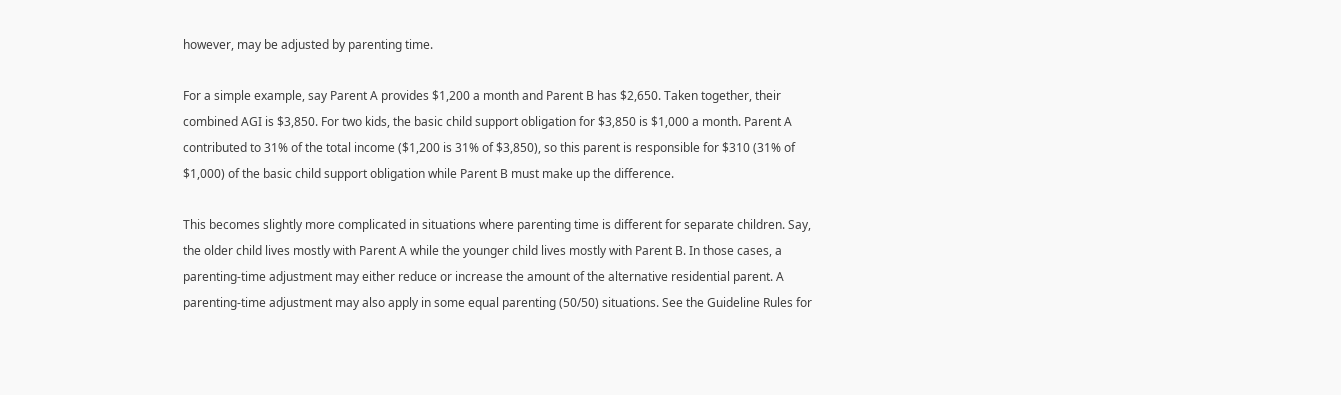however, may be adjusted by parenting time.

For a simple example, say Parent A provides $1,200 a month and Parent B has $2,650. Taken together, their combined AGI is $3,850. For two kids, the basic child support obligation for $3,850 is $1,000 a month. Parent A contributed to 31% of the total income ($1,200 is 31% of $3,850), so this parent is responsible for $310 (31% of $1,000) of the basic child support obligation while Parent B must make up the difference.

This becomes slightly more complicated in situations where parenting time is different for separate children. Say, the older child lives mostly with Parent A while the younger child lives mostly with Parent B. In those cases, a parenting-time adjustment may either reduce or increase the amount of the alternative residential parent. A parenting-time adjustment may also apply in some equal parenting (50/50) situations. See the Guideline Rules for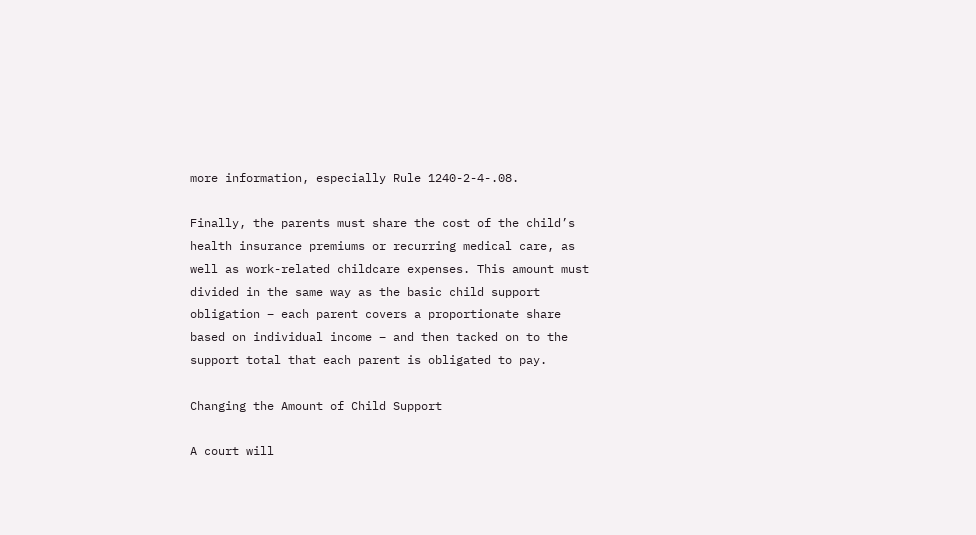more information, especially Rule 1240-2-4-.08.

Finally, the parents must share the cost of the child’s health insurance premiums or recurring medical care, as well as work-related childcare expenses. This amount must divided in the same way as the basic child support obligation – each parent covers a proportionate share based on individual income – and then tacked on to the support total that each parent is obligated to pay.

Changing the Amount of Child Support

A court will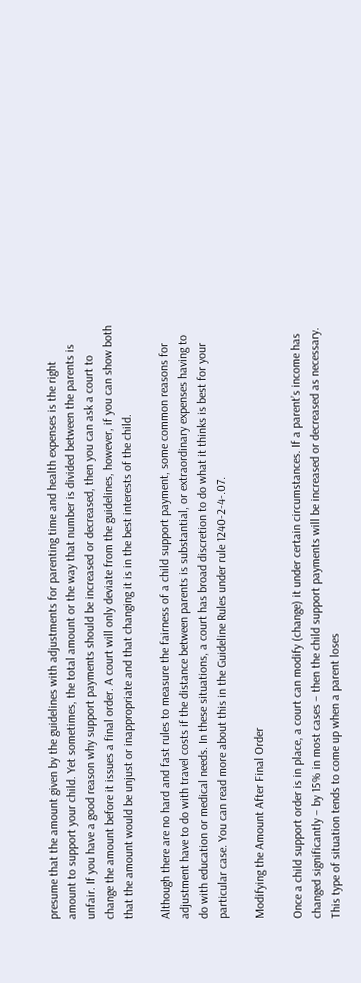presume that the amount given by the guidelines with adjustments for parenting time and health expenses is the right amount to support your child. Yet sometimes, the total amount or the way that number is divided between the parents is unfair. If you have a good reason why support payments should be increased or decreased, then you can ask a court to change the amount before it issues a final order. A court will only deviate from the guidelines, however, if you can show both that the amount would be unjust or inappropriate and that changing it is in the best interests of the child.

Although there are no hard and fast rules to measure the fairness of a child support payment, some common reasons for adjustment have to do with travel costs if the distance between parents is substantial, or extraordinary expenses having to do with education or medical needs. In these situations, a court has broad discretion to do what it thinks is best for your particular case. You can read more about this in the Guideline Rules under rule 1240-2-4-.07.

Modifying the Amount After Final Order

Once a child support order is in place, a court can modify (change) it under certain circumstances. If a parent’s income has changed significantly – by 15% in most cases – then the child support payments will be increased or decreased as necessary. This type of situation tends to come up when a parent loses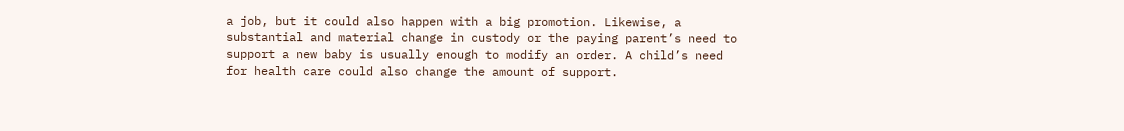a job, but it could also happen with a big promotion. Likewise, a substantial and material change in custody or the paying parent’s need to support a new baby is usually enough to modify an order. A child’s need for health care could also change the amount of support.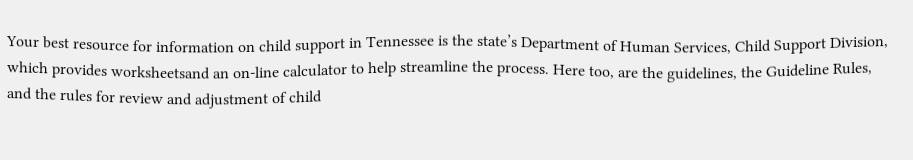Your best resource for information on child support in Tennessee is the state’s Department of Human Services, Child Support Division, which provides worksheetsand an on-line calculator to help streamline the process. Here too, are the guidelines, the Guideline Rules, and the rules for review and adjustment of child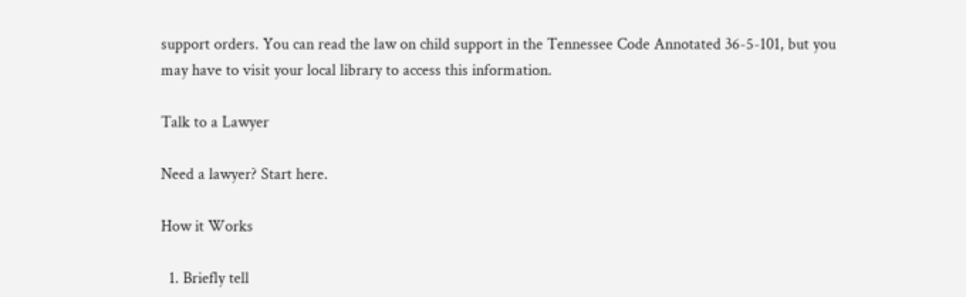support orders. You can read the law on child support in the Tennessee Code Annotated 36-5-101, but you may have to visit your local library to access this information.

Talk to a Lawyer

Need a lawyer? Start here.

How it Works

  1. Briefly tell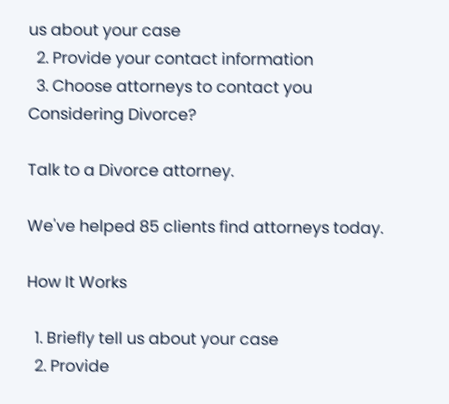us about your case
  2. Provide your contact information
  3. Choose attorneys to contact you
Considering Divorce?

Talk to a Divorce attorney.

We've helped 85 clients find attorneys today.

How It Works

  1. Briefly tell us about your case
  2. Provide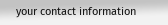your contact information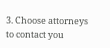3. Choose attorneys to contact you